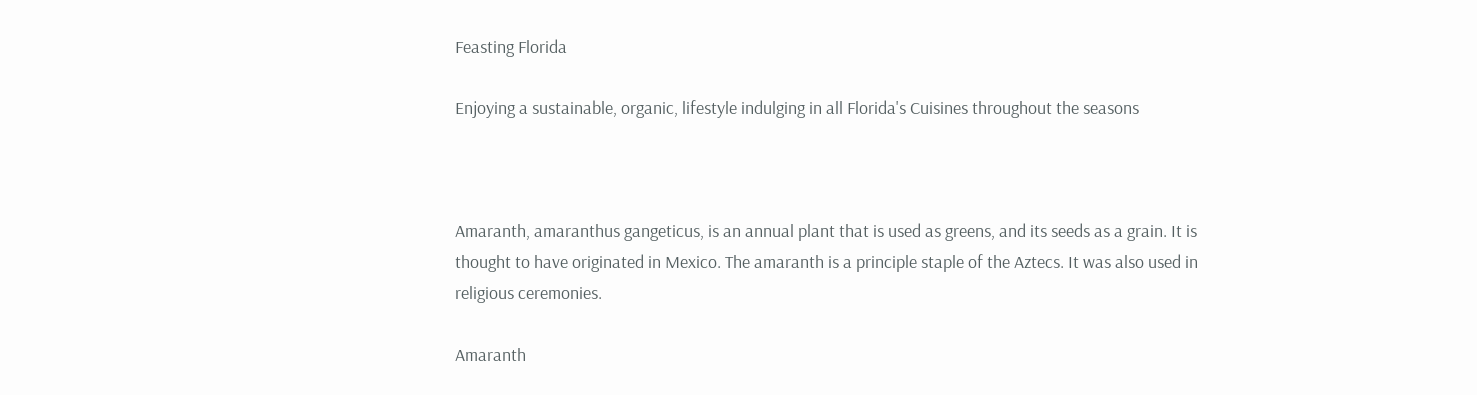Feasting Florida

Enjoying a sustainable, organic, lifestyle indulging in all Florida's Cuisines throughout the seasons



Amaranth, amaranthus gangeticus, is an annual plant that is used as greens, and its seeds as a grain. It is thought to have originated in Mexico. The amaranth is a principle staple of the Aztecs. It was also used in religious ceremonies.

Amaranth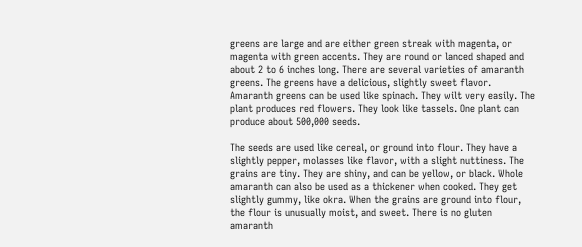greens are large and are either green streak with magenta, or magenta with green accents. They are round or lanced shaped and about 2 to 6 inches long. There are several varieties of amaranth greens. The greens have a delicious, slightly sweet flavor. Amaranth greens can be used like spinach. They wilt very easily. The plant produces red flowers. They look like tassels. One plant can produce about 500,000 seeds.

The seeds are used like cereal, or ground into flour. They have a slightly pepper, molasses like flavor, with a slight nuttiness. The grains are tiny. They are shiny, and can be yellow, or black. Whole amaranth can also be used as a thickener when cooked. They get slightly gummy, like okra. When the grains are ground into flour, the flour is unusually moist, and sweet. There is no gluten amaranth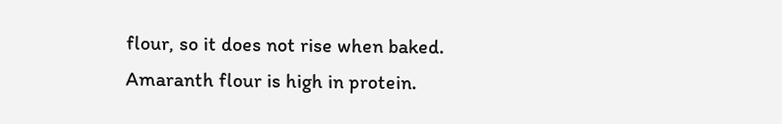flour, so it does not rise when baked. Amaranth flour is high in protein.